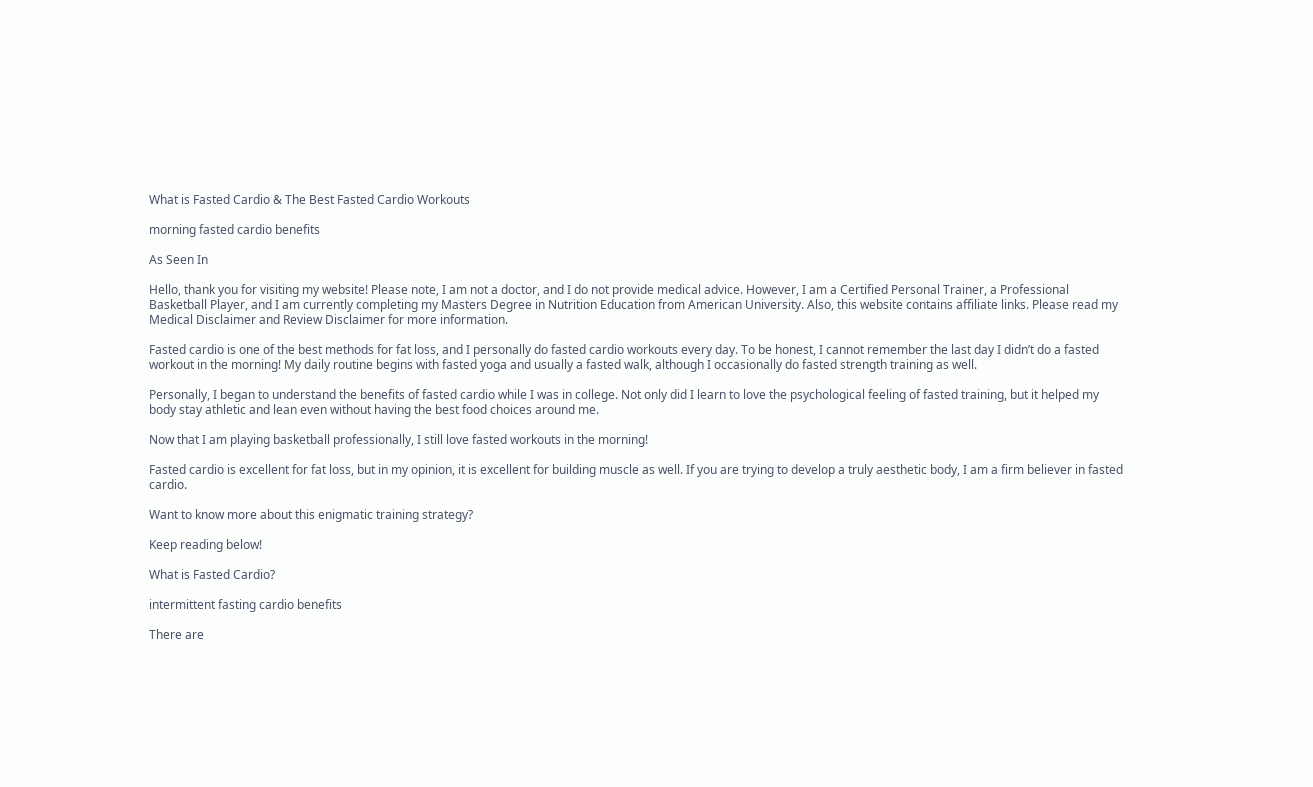What is Fasted Cardio & The Best Fasted Cardio Workouts

morning fasted cardio benefits

As Seen In

Hello, thank you for visiting my website! Please note, I am not a doctor, and I do not provide medical advice. However, I am a Certified Personal Trainer, a Professional Basketball Player, and I am currently completing my Masters Degree in Nutrition Education from American University. Also, this website contains affiliate links. Please read my Medical Disclaimer and Review Disclaimer for more information.

Fasted cardio is one of the best methods for fat loss, and I personally do fasted cardio workouts every day. To be honest, I cannot remember the last day I didn’t do a fasted workout in the morning! My daily routine begins with fasted yoga and usually a fasted walk, although I occasionally do fasted strength training as well.

Personally, I began to understand the benefits of fasted cardio while I was in college. Not only did I learn to love the psychological feeling of fasted training, but it helped my body stay athletic and lean even without having the best food choices around me.

Now that I am playing basketball professionally, I still love fasted workouts in the morning!

Fasted cardio is excellent for fat loss, but in my opinion, it is excellent for building muscle as well. If you are trying to develop a truly aesthetic body, I am a firm believer in fasted cardio.

Want to know more about this enigmatic training strategy?

Keep reading below!

What is Fasted Cardio?

intermittent fasting cardio benefits

There are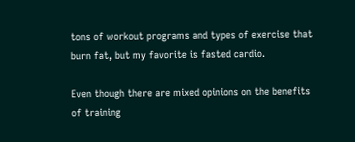tons of workout programs and types of exercise that burn fat, but my favorite is fasted cardio.

Even though there are mixed opinions on the benefits of training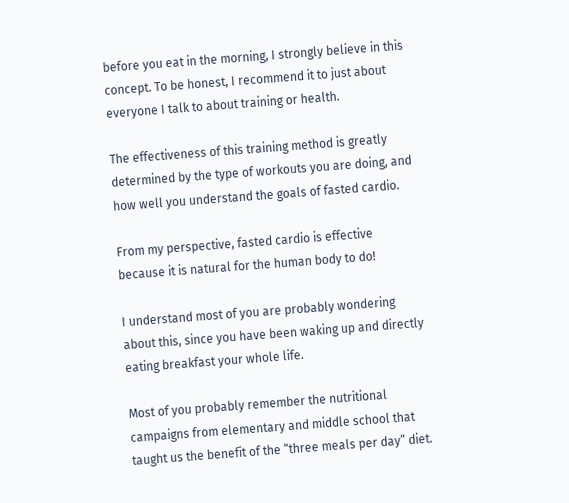before you eat in the morning, I strongly believe in this concept. To be honest, I recommend it to just about everyone I talk to about training or health.

The effectiveness of this training method is greatly determined by the type of workouts you are doing, and how well you understand the goals of fasted cardio.

From my perspective, fasted cardio is effective because it is natural for the human body to do!

I understand most of you are probably wondering about this, since you have been waking up and directly eating breakfast your whole life.

Most of you probably remember the nutritional campaigns from elementary and middle school that taught us the benefit of the “three meals per day” diet.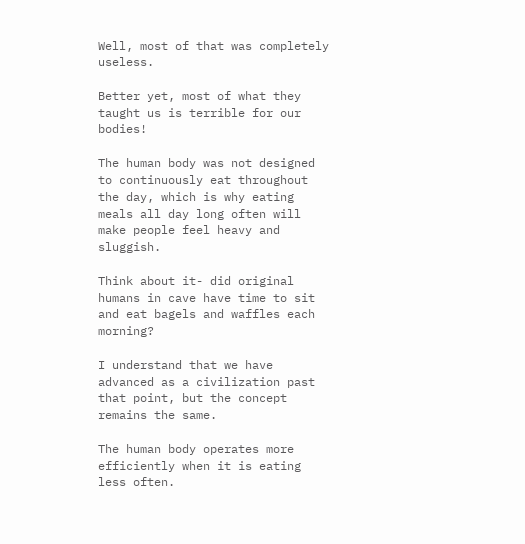Well, most of that was completely useless.

Better yet, most of what they taught us is terrible for our bodies!

The human body was not designed to continuously eat throughout the day, which is why eating meals all day long often will make people feel heavy and sluggish.

Think about it- did original humans in cave have time to sit and eat bagels and waffles each morning?

I understand that we have advanced as a civilization past that point, but the concept remains the same.

The human body operates more efficiently when it is eating less often.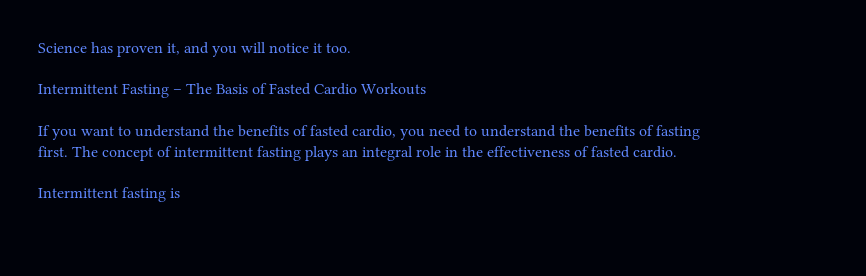Science has proven it, and you will notice it too.

Intermittent Fasting – The Basis of Fasted Cardio Workouts

If you want to understand the benefits of fasted cardio, you need to understand the benefits of fasting first. The concept of intermittent fasting plays an integral role in the effectiveness of fasted cardio.

Intermittent fasting is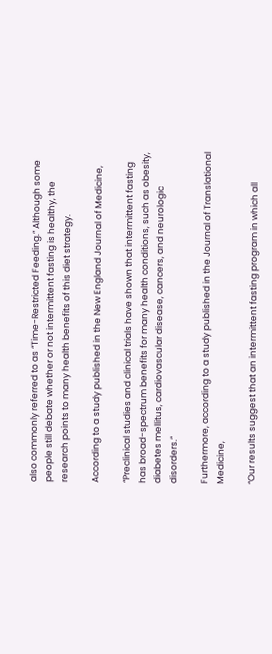also commonly referred to as “Time-Restricted Feeding.” Although some people still debate whether or not intermittent fasting is healthy, the research points to many health benefits of this diet strategy.

According to a study published in the New England Journal of Medicine,

“Preclinical studies and clinical trials have shown that intermittent fasting has broad-spectrum benefits for many health conditions, such as obesity, diabetes mellitus, cardiovascular disease, cancers, and neurologic disorders.”

Furthermore, according to a study published in the Journal of Translational Medicine,

“Our results suggest that an intermittent fasting program in which all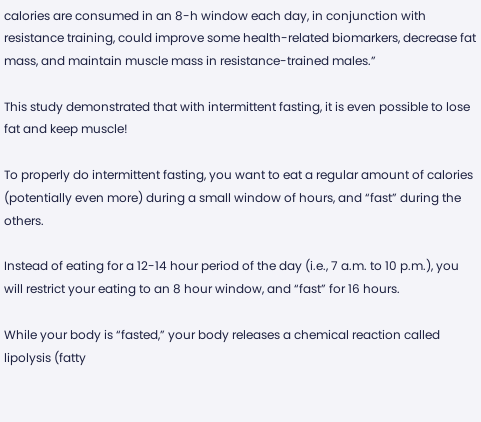calories are consumed in an 8-h window each day, in conjunction with resistance training, could improve some health-related biomarkers, decrease fat mass, and maintain muscle mass in resistance-trained males.”

This study demonstrated that with intermittent fasting, it is even possible to lose fat and keep muscle!

To properly do intermittent fasting, you want to eat a regular amount of calories (potentially even more) during a small window of hours, and “fast” during the others.

Instead of eating for a 12-14 hour period of the day (i.e., 7 a.m. to 10 p.m.), you will restrict your eating to an 8 hour window, and “fast” for 16 hours.

While your body is “fasted,” your body releases a chemical reaction called lipolysis (fatty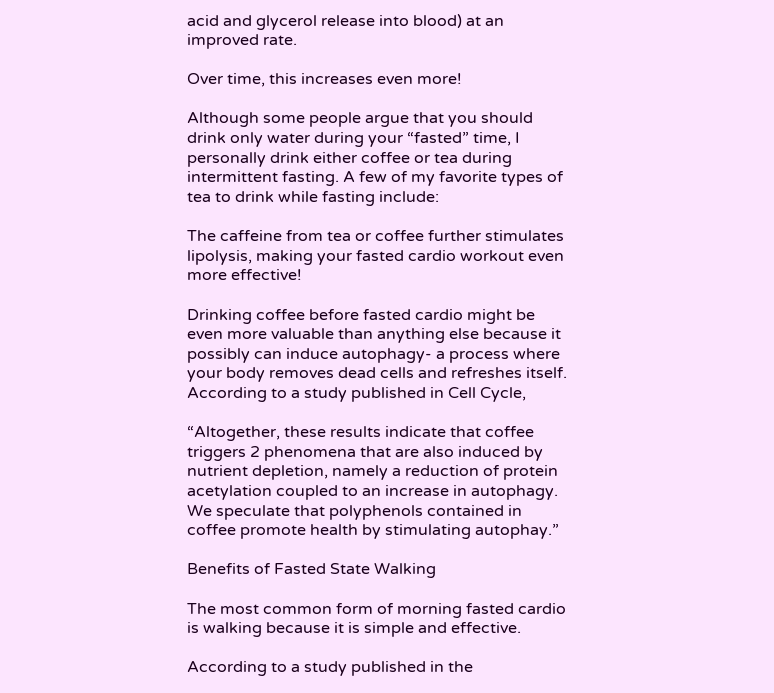acid and glycerol release into blood) at an improved rate.

Over time, this increases even more!

Although some people argue that you should drink only water during your “fasted” time, I personally drink either coffee or tea during intermittent fasting. A few of my favorite types of tea to drink while fasting include:

The caffeine from tea or coffee further stimulates lipolysis, making your fasted cardio workout even more effective!

Drinking coffee before fasted cardio might be even more valuable than anything else because it possibly can induce autophagy- a process where your body removes dead cells and refreshes itself. According to a study published in Cell Cycle,

“Altogether, these results indicate that coffee triggers 2 phenomena that are also induced by nutrient depletion, namely a reduction of protein acetylation coupled to an increase in autophagy. We speculate that polyphenols contained in coffee promote health by stimulating autophay.”

Benefits of Fasted State Walking

The most common form of morning fasted cardio is walking because it is simple and effective.

According to a study published in the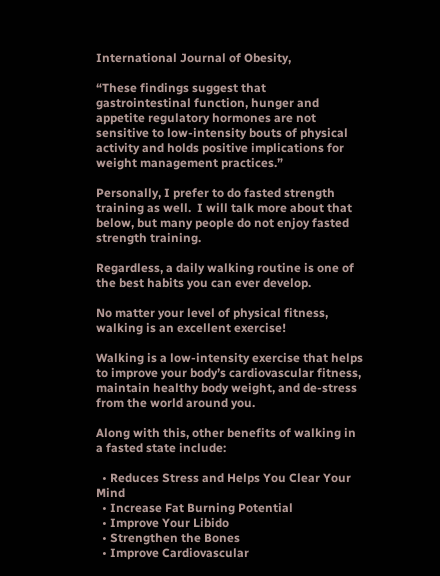International Journal of Obesity,

“These findings suggest that gastrointestinal function, hunger and appetite regulatory hormones are not sensitive to low-intensity bouts of physical activity and holds positive implications for weight management practices.”

Personally, I prefer to do fasted strength training as well.  I will talk more about that below, but many people do not enjoy fasted strength training.

Regardless, a daily walking routine is one of the best habits you can ever develop.

No matter your level of physical fitness, walking is an excellent exercise!

Walking is a low-intensity exercise that helps to improve your body’s cardiovascular fitness, maintain healthy body weight, and de-stress from the world around you.

Along with this, other benefits of walking in a fasted state include:

  • Reduces Stress and Helps You Clear Your Mind
  • Increase Fat Burning Potential
  • Improve Your Libido
  • Strengthen the Bones
  • Improve Cardiovascular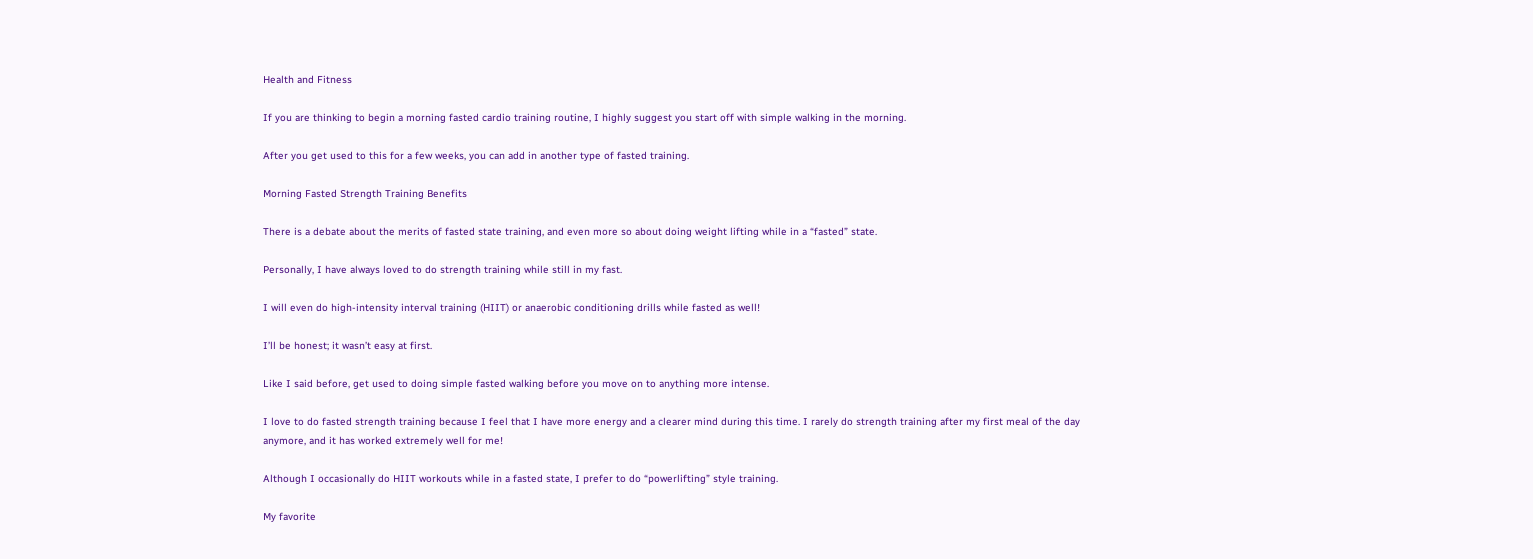Health and Fitness

If you are thinking to begin a morning fasted cardio training routine, I highly suggest you start off with simple walking in the morning.

After you get used to this for a few weeks, you can add in another type of fasted training.

Morning Fasted Strength Training Benefits

There is a debate about the merits of fasted state training, and even more so about doing weight lifting while in a “fasted” state.

Personally, I have always loved to do strength training while still in my fast.

I will even do high-intensity interval training (HIIT) or anaerobic conditioning drills while fasted as well!

I’ll be honest; it wasn’t easy at first.

Like I said before, get used to doing simple fasted walking before you move on to anything more intense.

I love to do fasted strength training because I feel that I have more energy and a clearer mind during this time. I rarely do strength training after my first meal of the day anymore, and it has worked extremely well for me!

Although I occasionally do HIIT workouts while in a fasted state, I prefer to do “powerlifting” style training.

My favorite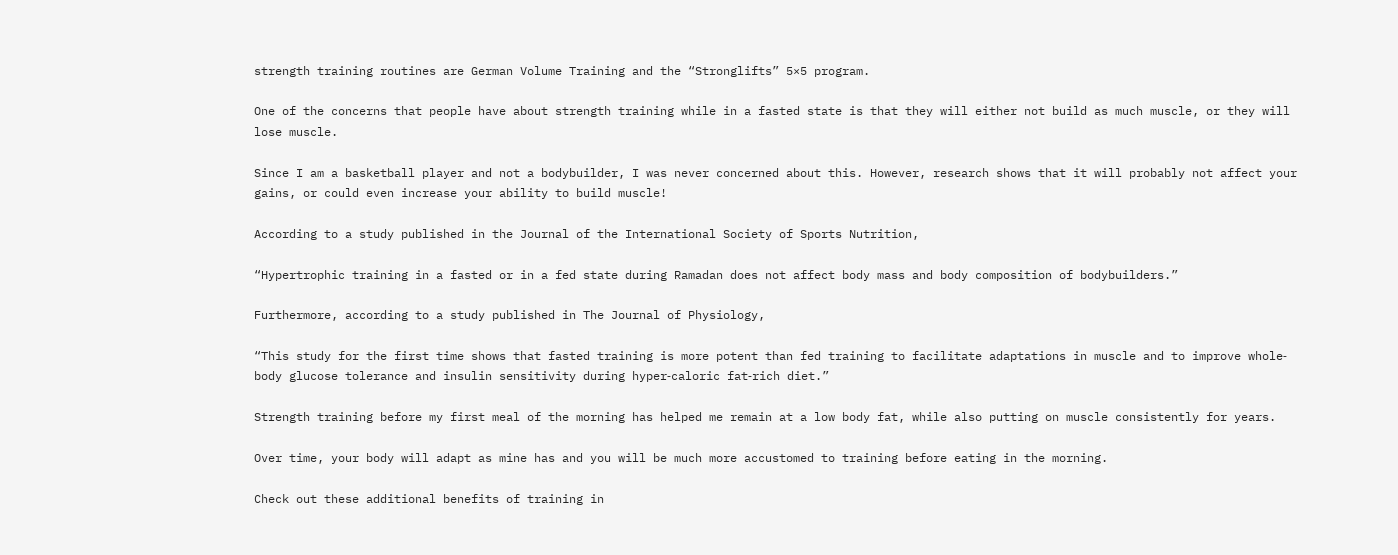strength training routines are German Volume Training and the “Stronglifts” 5×5 program.

One of the concerns that people have about strength training while in a fasted state is that they will either not build as much muscle, or they will lose muscle.

Since I am a basketball player and not a bodybuilder, I was never concerned about this. However, research shows that it will probably not affect your gains, or could even increase your ability to build muscle!

According to a study published in the Journal of the International Society of Sports Nutrition,

“Hypertrophic training in a fasted or in a fed state during Ramadan does not affect body mass and body composition of bodybuilders.”

Furthermore, according to a study published in The Journal of Physiology,

“This study for the first time shows that fasted training is more potent than fed training to facilitate adaptations in muscle and to improve whole‐body glucose tolerance and insulin sensitivity during hyper‐caloric fat‐rich diet.”

Strength training before my first meal of the morning has helped me remain at a low body fat, while also putting on muscle consistently for years.

Over time, your body will adapt as mine has and you will be much more accustomed to training before eating in the morning.

Check out these additional benefits of training in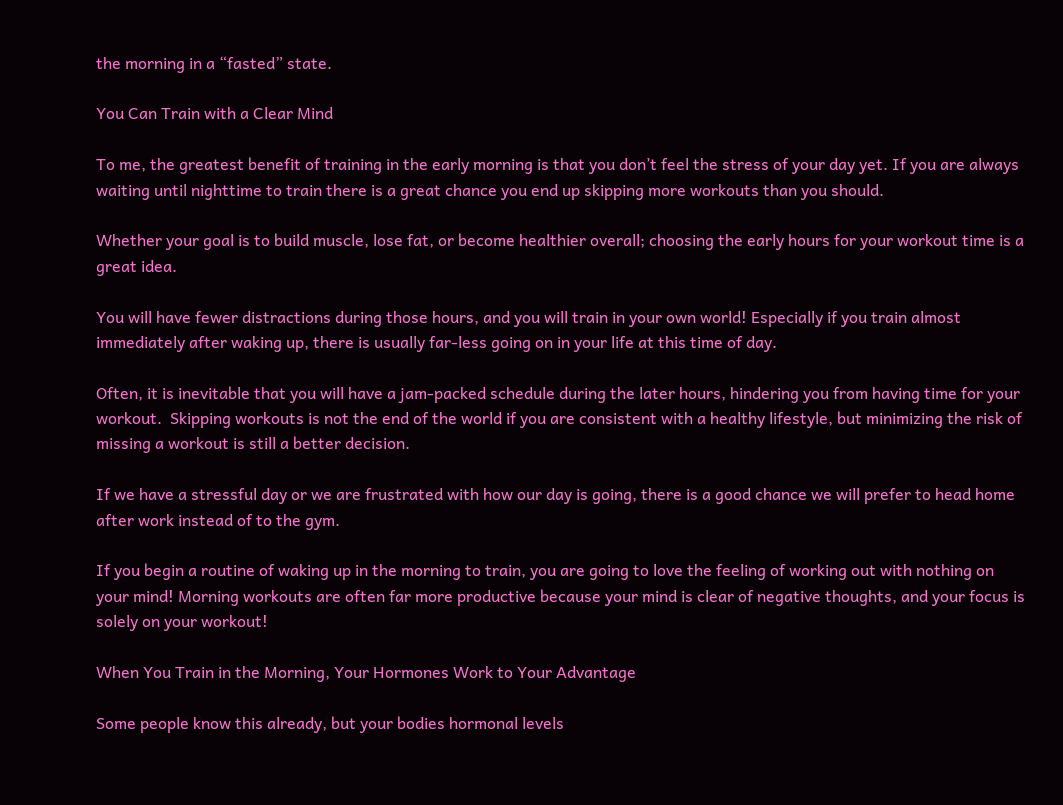the morning in a “fasted” state.

You Can Train with a Clear Mind

To me, the greatest benefit of training in the early morning is that you don’t feel the stress of your day yet. If you are always waiting until nighttime to train there is a great chance you end up skipping more workouts than you should.

Whether your goal is to build muscle, lose fat, or become healthier overall; choosing the early hours for your workout time is a great idea.

You will have fewer distractions during those hours, and you will train in your own world! Especially if you train almost immediately after waking up, there is usually far-less going on in your life at this time of day.

Often, it is inevitable that you will have a jam-packed schedule during the later hours, hindering you from having time for your workout.  Skipping workouts is not the end of the world if you are consistent with a healthy lifestyle, but minimizing the risk of missing a workout is still a better decision.

If we have a stressful day or we are frustrated with how our day is going, there is a good chance we will prefer to head home after work instead of to the gym.

If you begin a routine of waking up in the morning to train, you are going to love the feeling of working out with nothing on your mind! Morning workouts are often far more productive because your mind is clear of negative thoughts, and your focus is solely on your workout!

When You Train in the Morning, Your Hormones Work to Your Advantage

Some people know this already, but your bodies hormonal levels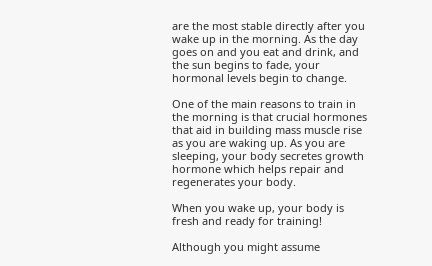are the most stable directly after you wake up in the morning. As the day goes on and you eat and drink, and the sun begins to fade, your hormonal levels begin to change.

One of the main reasons to train in the morning is that crucial hormones that aid in building mass muscle rise as you are waking up. As you are sleeping, your body secretes growth hormone which helps repair and regenerates your body.

When you wake up, your body is fresh and ready for training!

Although you might assume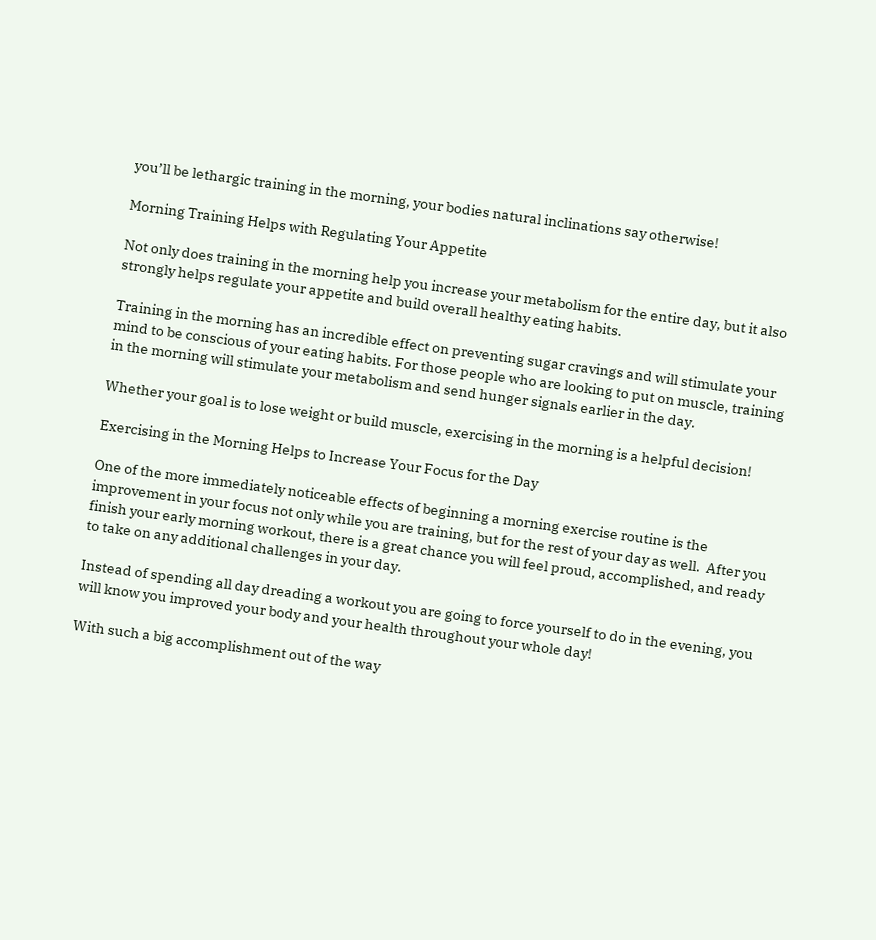you’ll be lethargic training in the morning, your bodies natural inclinations say otherwise!

Morning Training Helps with Regulating Your Appetite

Not only does training in the morning help you increase your metabolism for the entire day, but it also strongly helps regulate your appetite and build overall healthy eating habits.

Training in the morning has an incredible effect on preventing sugar cravings and will stimulate your mind to be conscious of your eating habits. For those people who are looking to put on muscle, training in the morning will stimulate your metabolism and send hunger signals earlier in the day.

Whether your goal is to lose weight or build muscle, exercising in the morning is a helpful decision!

Exercising in the Morning Helps to Increase Your Focus for the Day

One of the more immediately noticeable effects of beginning a morning exercise routine is the improvement in your focus not only while you are training, but for the rest of your day as well.  After you finish your early morning workout, there is a great chance you will feel proud, accomplished, and ready to take on any additional challenges in your day.

Instead of spending all day dreading a workout you are going to force yourself to do in the evening, you will know you improved your body and your health throughout your whole day!

With such a big accomplishment out of the way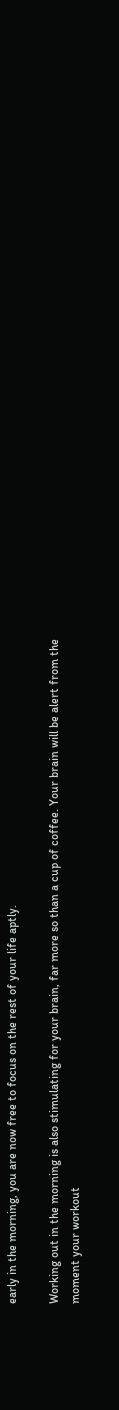early in the morning, you are now free to focus on the rest of your life aptly.

Working out in the morning is also stimulating for your brain, far more so than a cup of coffee. Your brain will be alert from the moment your workout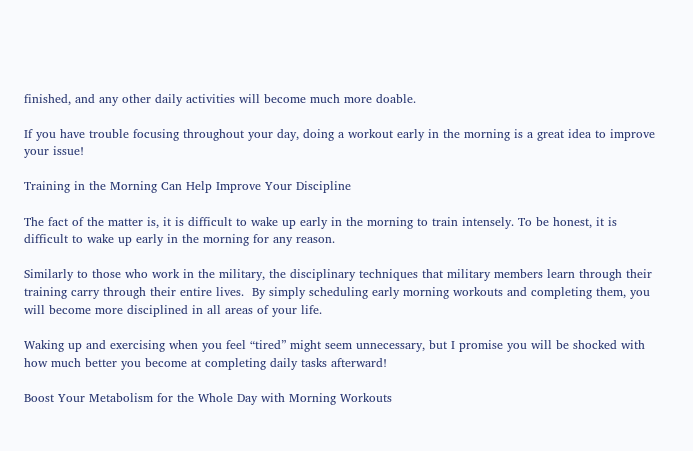finished, and any other daily activities will become much more doable.

If you have trouble focusing throughout your day, doing a workout early in the morning is a great idea to improve your issue!

Training in the Morning Can Help Improve Your Discipline

The fact of the matter is, it is difficult to wake up early in the morning to train intensely. To be honest, it is difficult to wake up early in the morning for any reason.

Similarly to those who work in the military, the disciplinary techniques that military members learn through their training carry through their entire lives.  By simply scheduling early morning workouts and completing them, you will become more disciplined in all areas of your life.

Waking up and exercising when you feel “tired” might seem unnecessary, but I promise you will be shocked with how much better you become at completing daily tasks afterward!

Boost Your Metabolism for the Whole Day with Morning Workouts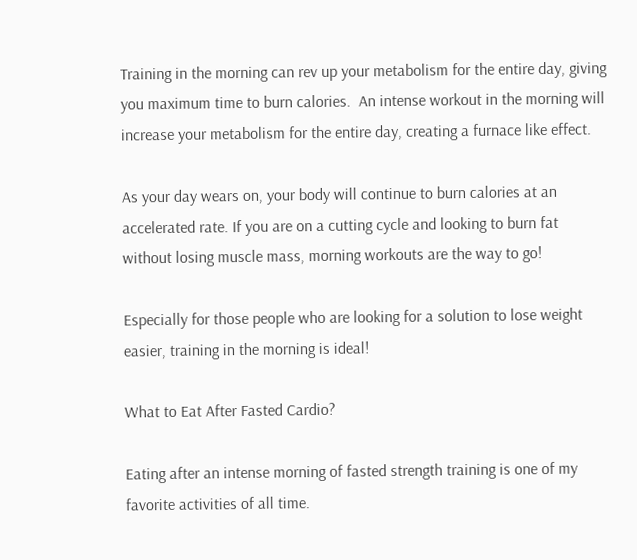Training in the morning can rev up your metabolism for the entire day, giving you maximum time to burn calories.  An intense workout in the morning will increase your metabolism for the entire day, creating a furnace like effect.

As your day wears on, your body will continue to burn calories at an accelerated rate. If you are on a cutting cycle and looking to burn fat without losing muscle mass, morning workouts are the way to go!

Especially for those people who are looking for a solution to lose weight easier, training in the morning is ideal!

What to Eat After Fasted Cardio?

Eating after an intense morning of fasted strength training is one of my favorite activities of all time.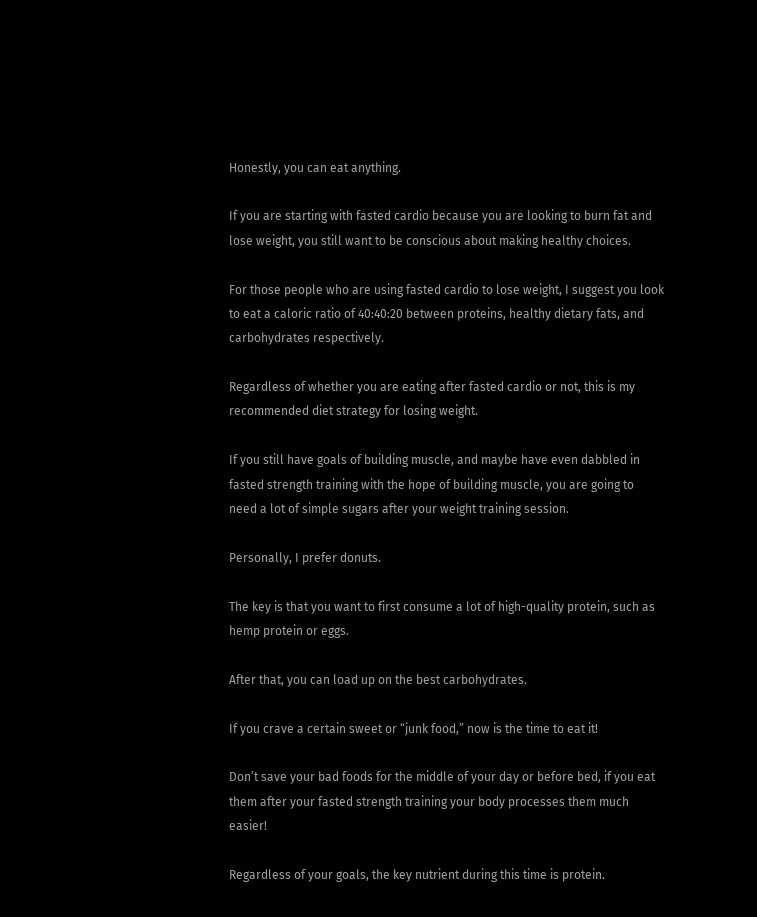Honestly, you can eat anything.

If you are starting with fasted cardio because you are looking to burn fat and lose weight, you still want to be conscious about making healthy choices.

For those people who are using fasted cardio to lose weight, I suggest you look to eat a caloric ratio of 40:40:20 between proteins, healthy dietary fats, and carbohydrates respectively.

Regardless of whether you are eating after fasted cardio or not, this is my recommended diet strategy for losing weight.

If you still have goals of building muscle, and maybe have even dabbled in fasted strength training with the hope of building muscle, you are going to need a lot of simple sugars after your weight training session.

Personally, I prefer donuts.

The key is that you want to first consume a lot of high-quality protein, such as hemp protein or eggs.

After that, you can load up on the best carbohydrates.

If you crave a certain sweet or “junk food,” now is the time to eat it!

Don’t save your bad foods for the middle of your day or before bed, if you eat them after your fasted strength training your body processes them much easier!

Regardless of your goals, the key nutrient during this time is protein.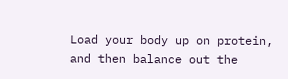Load your body up on protein, and then balance out the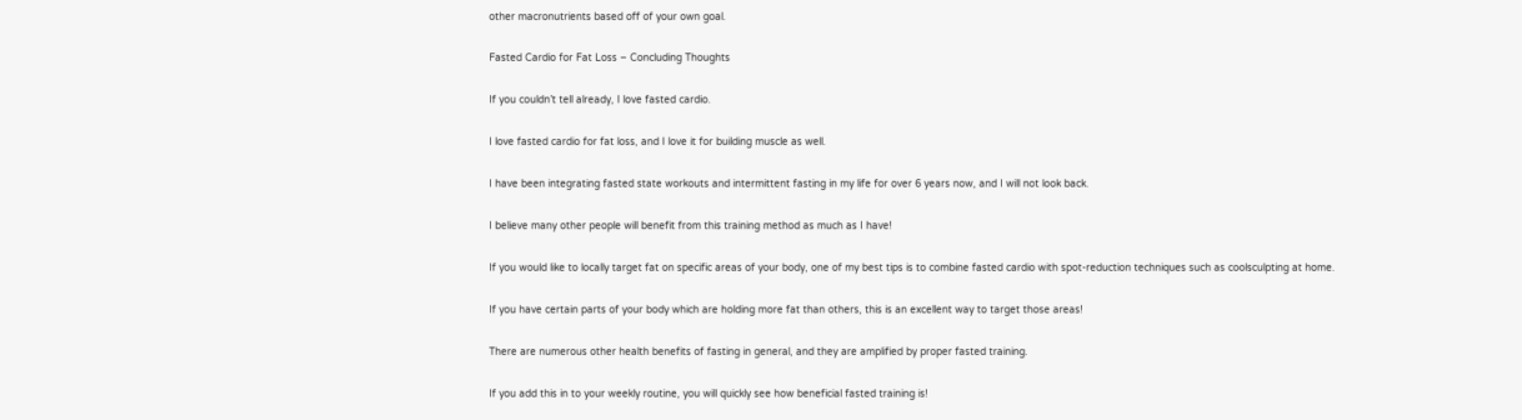other macronutrients based off of your own goal.

Fasted Cardio for Fat Loss – Concluding Thoughts

If you couldn’t tell already, I love fasted cardio.

I love fasted cardio for fat loss, and I love it for building muscle as well.

I have been integrating fasted state workouts and intermittent fasting in my life for over 6 years now, and I will not look back.

I believe many other people will benefit from this training method as much as I have!

If you would like to locally target fat on specific areas of your body, one of my best tips is to combine fasted cardio with spot-reduction techniques such as coolsculpting at home.

If you have certain parts of your body which are holding more fat than others, this is an excellent way to target those areas!

There are numerous other health benefits of fasting in general, and they are amplified by proper fasted training.

If you add this in to your weekly routine, you will quickly see how beneficial fasted training is!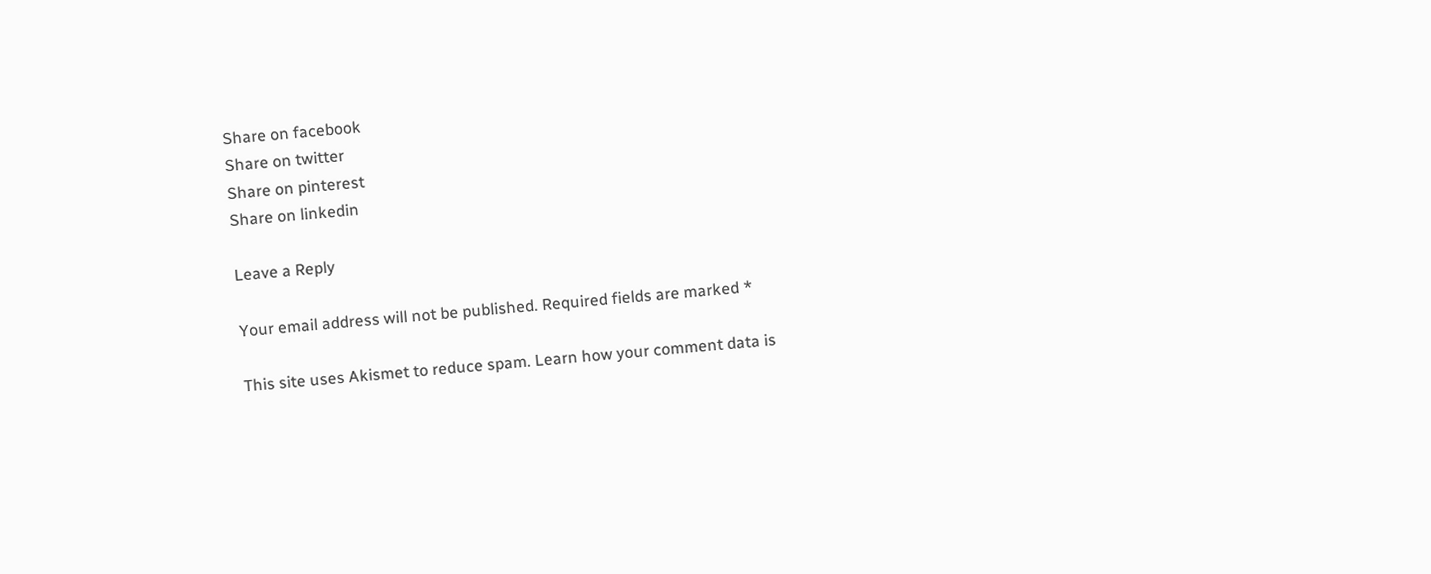Share on facebook
Share on twitter
Share on pinterest
Share on linkedin

Leave a Reply

Your email address will not be published. Required fields are marked *

This site uses Akismet to reduce spam. Learn how your comment data is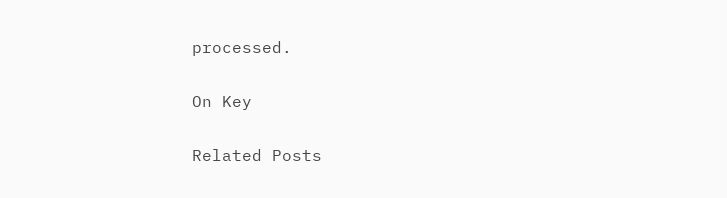processed.

On Key

Related Posts